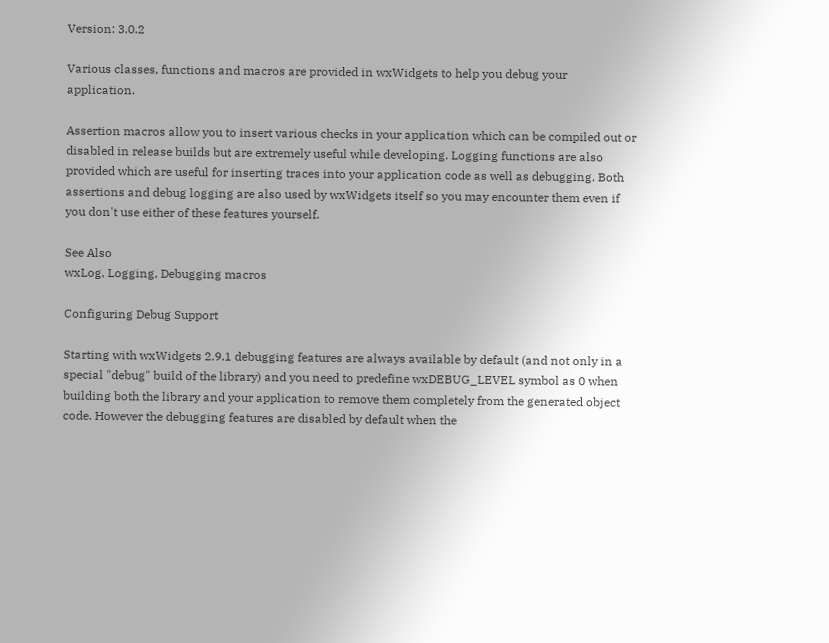Version: 3.0.2

Various classes, functions and macros are provided in wxWidgets to help you debug your application.

Assertion macros allow you to insert various checks in your application which can be compiled out or disabled in release builds but are extremely useful while developing. Logging functions are also provided which are useful for inserting traces into your application code as well as debugging. Both assertions and debug logging are also used by wxWidgets itself so you may encounter them even if you don't use either of these features yourself.

See Also
wxLog, Logging, Debugging macros

Configuring Debug Support

Starting with wxWidgets 2.9.1 debugging features are always available by default (and not only in a special "debug" build of the library) and you need to predefine wxDEBUG_LEVEL symbol as 0 when building both the library and your application to remove them completely from the generated object code. However the debugging features are disabled by default when the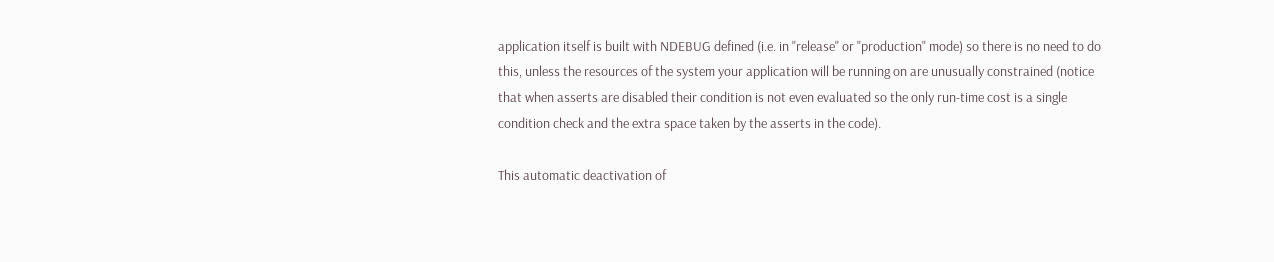application itself is built with NDEBUG defined (i.e. in "release" or "production" mode) so there is no need to do this, unless the resources of the system your application will be running on are unusually constrained (notice that when asserts are disabled their condition is not even evaluated so the only run-time cost is a single condition check and the extra space taken by the asserts in the code).

This automatic deactivation of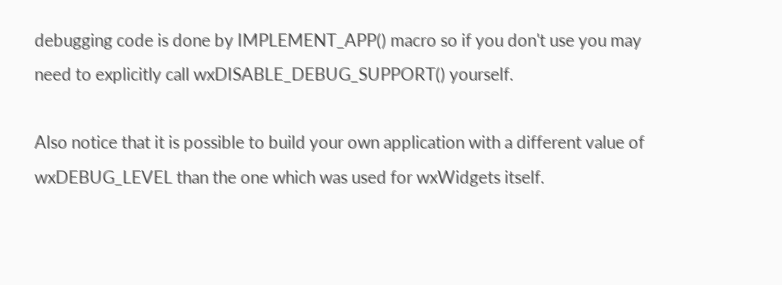debugging code is done by IMPLEMENT_APP() macro so if you don't use you may need to explicitly call wxDISABLE_DEBUG_SUPPORT() yourself.

Also notice that it is possible to build your own application with a different value of wxDEBUG_LEVEL than the one which was used for wxWidgets itself.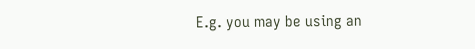E.g. you may be using an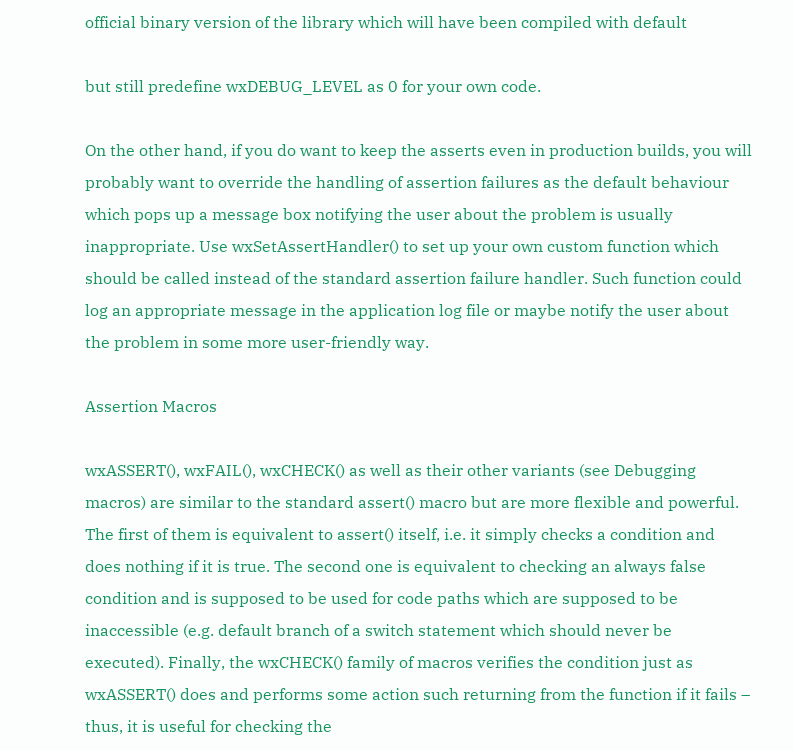official binary version of the library which will have been compiled with default

but still predefine wxDEBUG_LEVEL as 0 for your own code.

On the other hand, if you do want to keep the asserts even in production builds, you will probably want to override the handling of assertion failures as the default behaviour which pops up a message box notifying the user about the problem is usually inappropriate. Use wxSetAssertHandler() to set up your own custom function which should be called instead of the standard assertion failure handler. Such function could log an appropriate message in the application log file or maybe notify the user about the problem in some more user-friendly way.

Assertion Macros

wxASSERT(), wxFAIL(), wxCHECK() as well as their other variants (see Debugging macros) are similar to the standard assert() macro but are more flexible and powerful. The first of them is equivalent to assert() itself, i.e. it simply checks a condition and does nothing if it is true. The second one is equivalent to checking an always false condition and is supposed to be used for code paths which are supposed to be inaccessible (e.g. default branch of a switch statement which should never be executed). Finally, the wxCHECK() family of macros verifies the condition just as wxASSERT() does and performs some action such returning from the function if it fails – thus, it is useful for checking the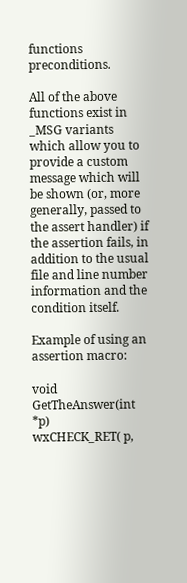functions preconditions.

All of the above functions exist in _MSG variants which allow you to provide a custom message which will be shown (or, more generally, passed to the assert handler) if the assertion fails, in addition to the usual file and line number information and the condition itself.

Example of using an assertion macro:

void GetTheAnswer(int *p)
wxCHECK_RET( p,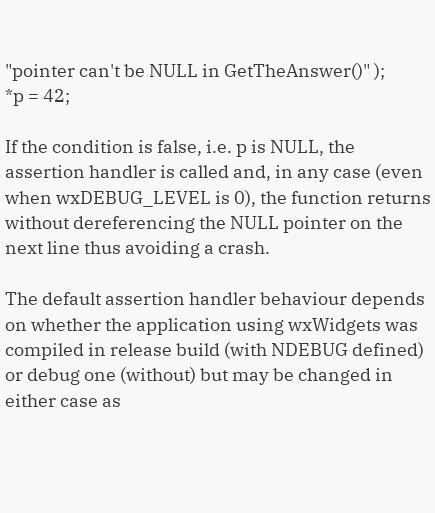"pointer can't be NULL in GetTheAnswer()" );
*p = 42;

If the condition is false, i.e. p is NULL, the assertion handler is called and, in any case (even when wxDEBUG_LEVEL is 0), the function returns without dereferencing the NULL pointer on the next line thus avoiding a crash.

The default assertion handler behaviour depends on whether the application using wxWidgets was compiled in release build (with NDEBUG defined) or debug one (without) but may be changed in either case as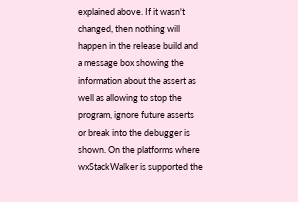explained above. If it wasn't changed, then nothing will happen in the release build and a message box showing the information about the assert as well as allowing to stop the program, ignore future asserts or break into the debugger is shown. On the platforms where wxStackWalker is supported the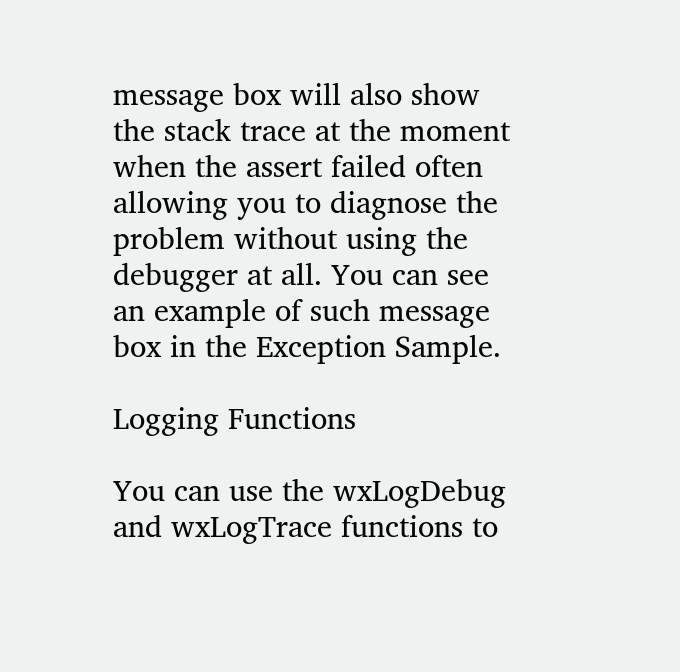message box will also show the stack trace at the moment when the assert failed often allowing you to diagnose the problem without using the debugger at all. You can see an example of such message box in the Exception Sample.

Logging Functions

You can use the wxLogDebug and wxLogTrace functions to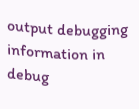output debugging information in debug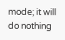mode; it will do nothing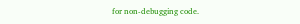for non-debugging code.